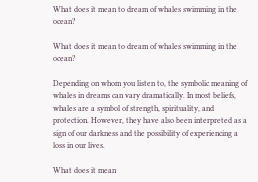What does it mean to dream of whales swimming in the ocean?

What does it mean to dream of whales swimming in the ocean?

Depending on whom you listen to, the symbolic meaning of whales in dreams can vary dramatically. In most beliefs, whales are a symbol of strength, spirituality, and protection. However, they have also been interpreted as a sign of our darkness and the possibility of experiencing a loss in our lives.

What does it mean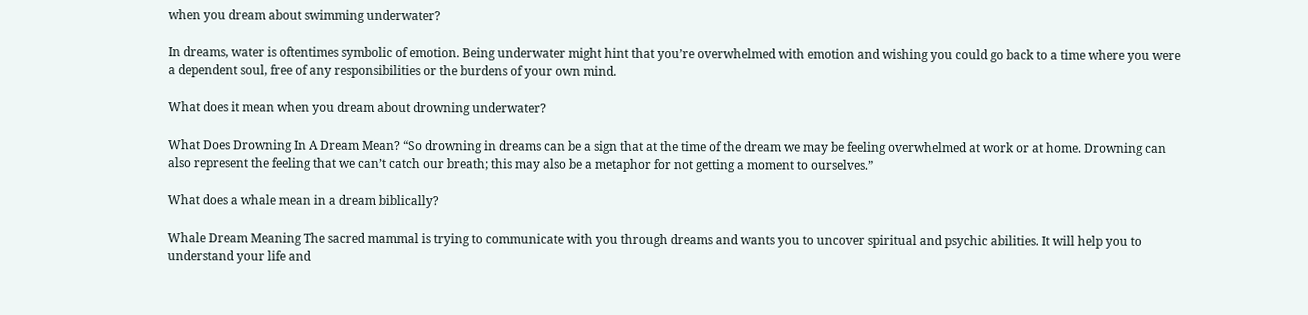when you dream about swimming underwater?

In dreams, water is oftentimes symbolic of emotion. Being underwater might hint that you’re overwhelmed with emotion and wishing you could go back to a time where you were a dependent soul, free of any responsibilities or the burdens of your own mind.

What does it mean when you dream about drowning underwater?

What Does Drowning In A Dream Mean? “So drowning in dreams can be a sign that at the time of the dream we may be feeling overwhelmed at work or at home. Drowning can also represent the feeling that we can’t catch our breath; this may also be a metaphor for not getting a moment to ourselves.”

What does a whale mean in a dream biblically?

Whale Dream Meaning The sacred mammal is trying to communicate with you through dreams and wants you to uncover spiritual and psychic abilities. It will help you to understand your life and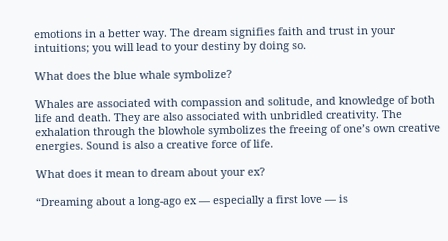emotions in a better way. The dream signifies faith and trust in your intuitions; you will lead to your destiny by doing so.

What does the blue whale symbolize?

Whales are associated with compassion and solitude, and knowledge of both life and death. They are also associated with unbridled creativity. The exhalation through the blowhole symbolizes the freeing of one’s own creative energies. Sound is also a creative force of life.

What does it mean to dream about your ex?

“Dreaming about a long-ago ex — especially a first love — is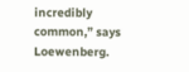incredibly common,” says Loewenberg.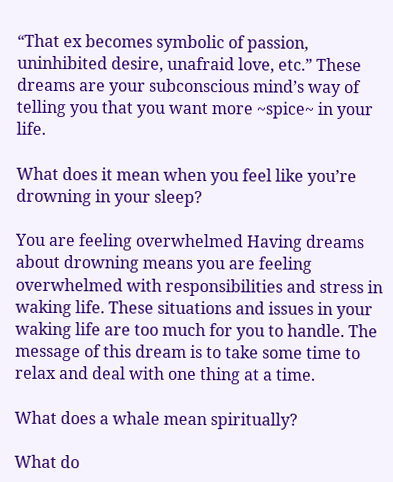“That ex becomes symbolic of passion, uninhibited desire, unafraid love, etc.” These dreams are your subconscious mind’s way of telling you that you want more ~spice~ in your life.

What does it mean when you feel like you’re drowning in your sleep?

You are feeling overwhelmed Having dreams about drowning means you are feeling overwhelmed with responsibilities and stress in waking life. These situations and issues in your waking life are too much for you to handle. The message of this dream is to take some time to relax and deal with one thing at a time.

What does a whale mean spiritually?

What do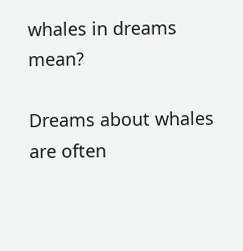whales in dreams mean?

Dreams about whales are often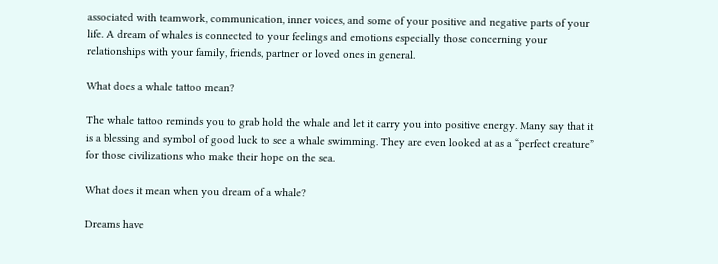associated with teamwork, communication, inner voices, and some of your positive and negative parts of your life. A dream of whales is connected to your feelings and emotions especially those concerning your relationships with your family, friends, partner or loved ones in general.

What does a whale tattoo mean?

The whale tattoo reminds you to grab hold the whale and let it carry you into positive energy. Many say that it is a blessing and symbol of good luck to see a whale swimming. They are even looked at as a “perfect creature” for those civilizations who make their hope on the sea.

What does it mean when you dream of a whale?

Dreams have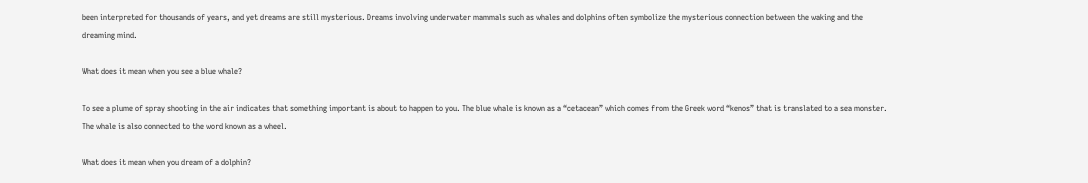been interpreted for thousands of years, and yet dreams are still mysterious. Dreams involving underwater mammals such as whales and dolphins often symbolize the mysterious connection between the waking and the dreaming mind.

What does it mean when you see a blue whale?

To see a plume of spray shooting in the air indicates that something important is about to happen to you. The blue whale is known as a “cetacean” which comes from the Greek word “kenos” that is translated to a sea monster. The whale is also connected to the word known as a wheel.

What does it mean when you dream of a dolphin?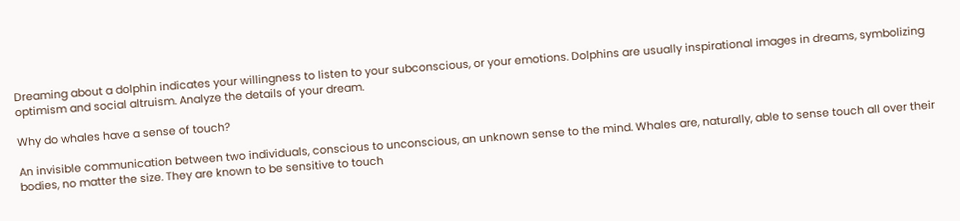Dreaming about a dolphin indicates your willingness to listen to your subconscious, or your emotions. Dolphins are usually inspirational images in dreams, symbolizing optimism and social altruism. Analyze the details of your dream.

Why do whales have a sense of touch?

An invisible communication between two individuals, conscious to unconscious, an unknown sense to the mind. Whales are, naturally, able to sense touch all over their bodies, no matter the size. They are known to be sensitive to touch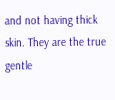and not having thick skin. They are the true gentle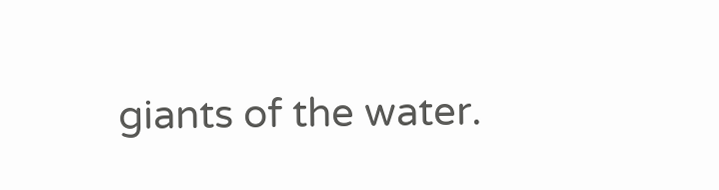giants of the water.